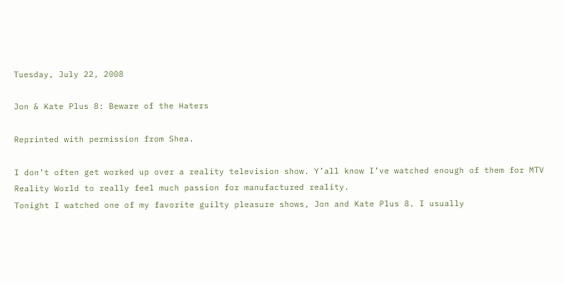Tuesday, July 22, 2008

Jon & Kate Plus 8: Beware of the Haters

Reprinted with permission from Shea.

I don’t often get worked up over a reality television show. Y’all know I’ve watched enough of them for MTV Reality World to really feel much passion for manufactured reality.
Tonight I watched one of my favorite guilty pleasure shows, Jon and Kate Plus 8. I usually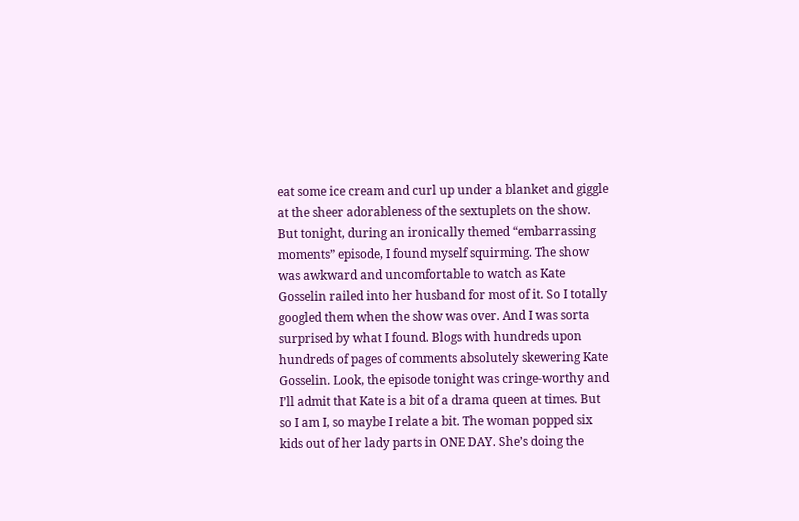eat some ice cream and curl up under a blanket and giggle at the sheer adorableness of the sextuplets on the show. But tonight, during an ironically themed “embarrassing moments” episode, I found myself squirming. The show was awkward and uncomfortable to watch as Kate Gosselin railed into her husband for most of it. So I totally googled them when the show was over. And I was sorta surprised by what I found. Blogs with hundreds upon hundreds of pages of comments absolutely skewering Kate Gosselin. Look, the episode tonight was cringe-worthy and I’ll admit that Kate is a bit of a drama queen at times. But so I am I, so maybe I relate a bit. The woman popped six kids out of her lady parts in ONE DAY. She’s doing the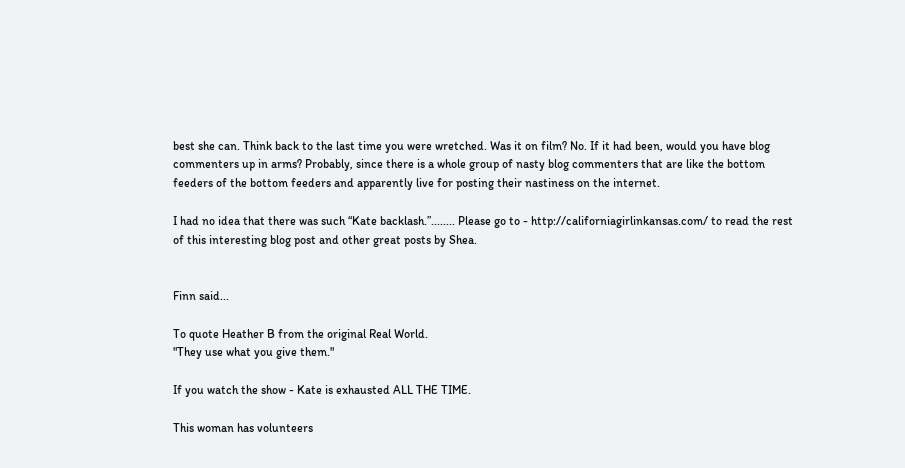best she can. Think back to the last time you were wretched. Was it on film? No. If it had been, would you have blog commenters up in arms? Probably, since there is a whole group of nasty blog commenters that are like the bottom feeders of the bottom feeders and apparently live for posting their nastiness on the internet.

I had no idea that there was such “Kate backlash.”........ Please go to - http://californiagirlinkansas.com/ to read the rest of this interesting blog post and other great posts by Shea.


Finn said...

To quote Heather B from the original Real World.
"They use what you give them."

If you watch the show - Kate is exhausted ALL THE TIME.

This woman has volunteers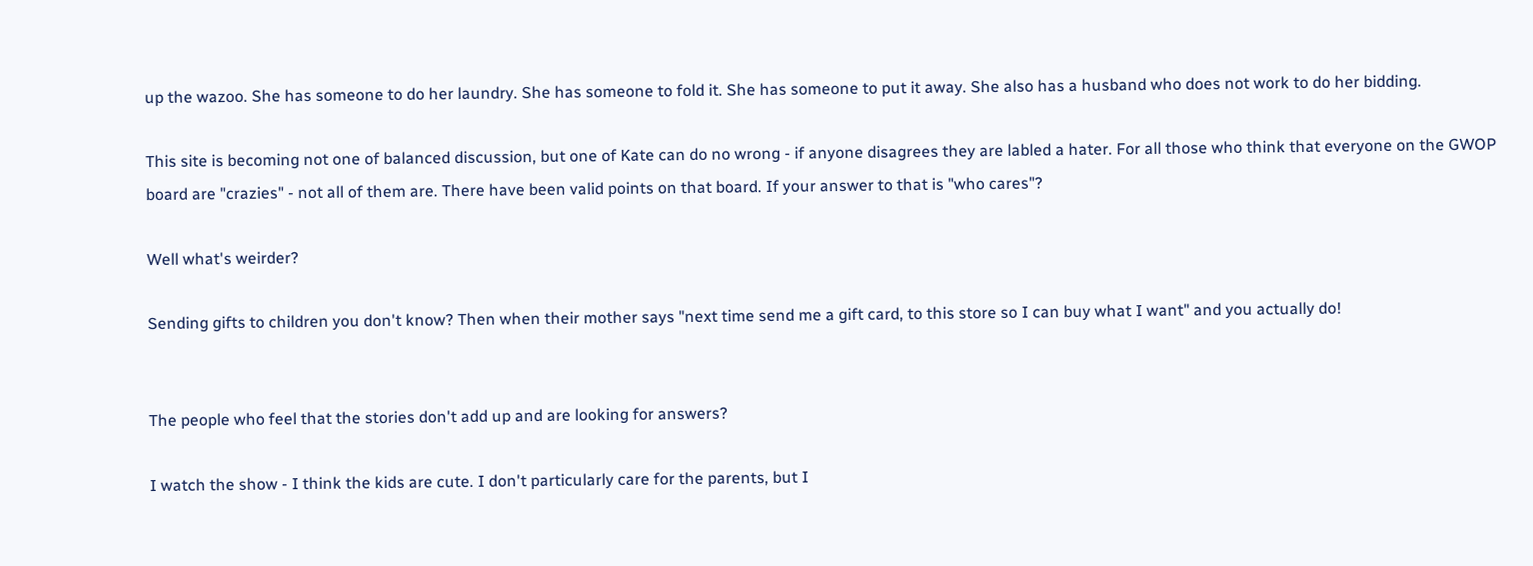up the wazoo. She has someone to do her laundry. She has someone to fold it. She has someone to put it away. She also has a husband who does not work to do her bidding.

This site is becoming not one of balanced discussion, but one of Kate can do no wrong - if anyone disagrees they are labled a hater. For all those who think that everyone on the GWOP board are "crazies" - not all of them are. There have been valid points on that board. If your answer to that is "who cares"?

Well what's weirder?

Sending gifts to children you don't know? Then when their mother says "next time send me a gift card, to this store so I can buy what I want" and you actually do!


The people who feel that the stories don't add up and are looking for answers?

I watch the show - I think the kids are cute. I don't particularly care for the parents, but I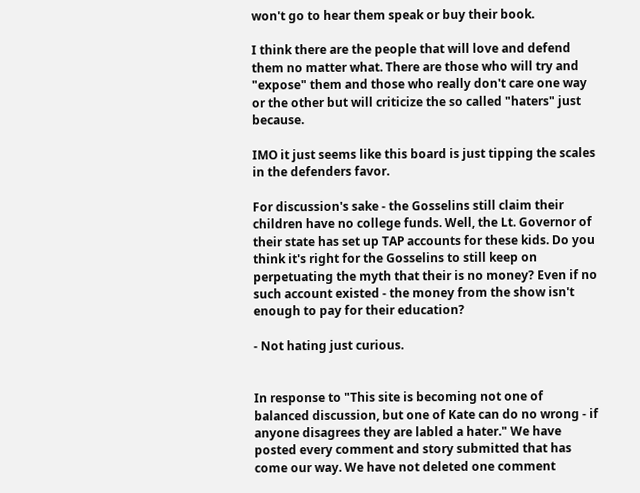won't go to hear them speak or buy their book.

I think there are the people that will love and defend them no matter what. There are those who will try and "expose" them and those who really don't care one way or the other but will criticize the so called "haters" just because.

IMO it just seems like this board is just tipping the scales in the defenders favor.

For discussion's sake - the Gosselins still claim their children have no college funds. Well, the Lt. Governor of their state has set up TAP accounts for these kids. Do you think it's right for the Gosselins to still keep on perpetuating the myth that their is no money? Even if no such account existed - the money from the show isn't enough to pay for their education?

- Not hating just curious.


In response to "This site is becoming not one of balanced discussion, but one of Kate can do no wrong - if anyone disagrees they are labled a hater." We have posted every comment and story submitted that has come our way. We have not deleted one comment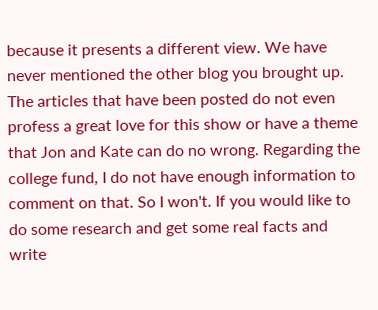because it presents a different view. We have never mentioned the other blog you brought up. The articles that have been posted do not even profess a great love for this show or have a theme that Jon and Kate can do no wrong. Regarding the college fund, I do not have enough information to comment on that. So I won't. If you would like to do some research and get some real facts and write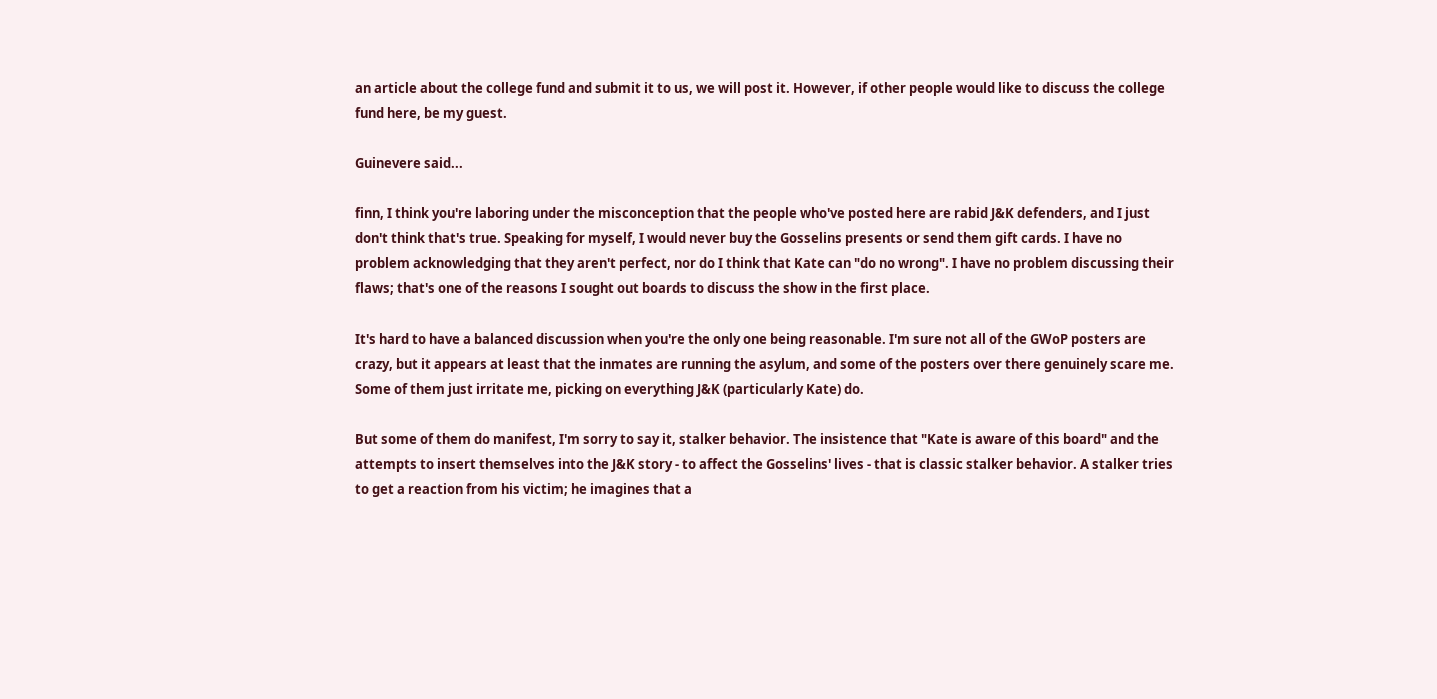an article about the college fund and submit it to us, we will post it. However, if other people would like to discuss the college fund here, be my guest.

Guinevere said...

finn, I think you're laboring under the misconception that the people who've posted here are rabid J&K defenders, and I just don't think that's true. Speaking for myself, I would never buy the Gosselins presents or send them gift cards. I have no problem acknowledging that they aren't perfect, nor do I think that Kate can "do no wrong". I have no problem discussing their flaws; that's one of the reasons I sought out boards to discuss the show in the first place.

It's hard to have a balanced discussion when you're the only one being reasonable. I'm sure not all of the GWoP posters are crazy, but it appears at least that the inmates are running the asylum, and some of the posters over there genuinely scare me. Some of them just irritate me, picking on everything J&K (particularly Kate) do.

But some of them do manifest, I'm sorry to say it, stalker behavior. The insistence that "Kate is aware of this board" and the attempts to insert themselves into the J&K story - to affect the Gosselins' lives - that is classic stalker behavior. A stalker tries to get a reaction from his victim; he imagines that a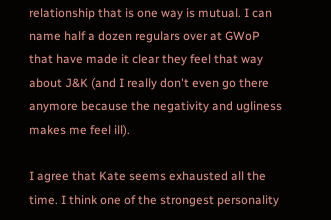relationship that is one way is mutual. I can name half a dozen regulars over at GWoP that have made it clear they feel that way about J&K (and I really don't even go there anymore because the negativity and ugliness makes me feel ill).

I agree that Kate seems exhausted all the time. I think one of the strongest personality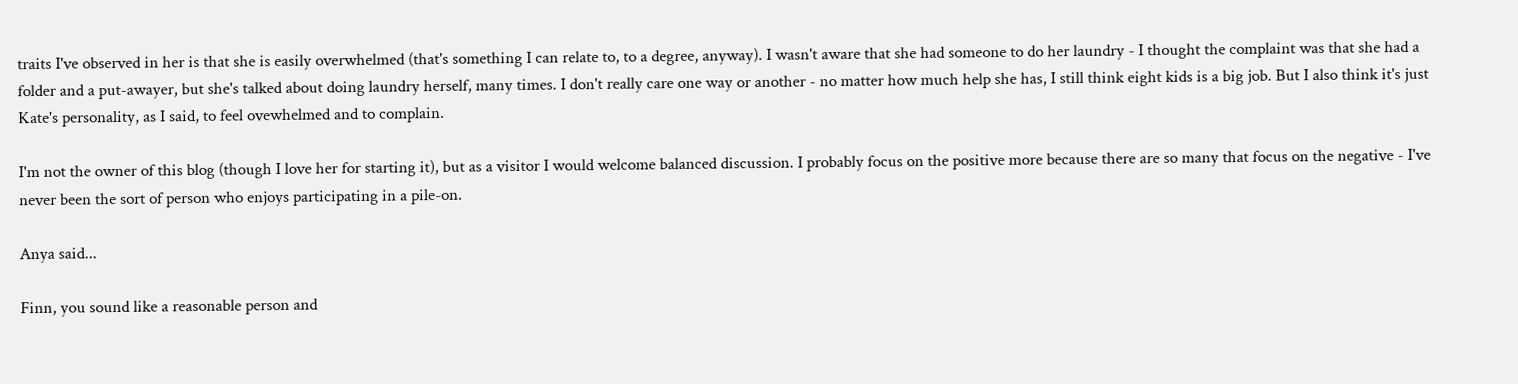traits I've observed in her is that she is easily overwhelmed (that's something I can relate to, to a degree, anyway). I wasn't aware that she had someone to do her laundry - I thought the complaint was that she had a folder and a put-awayer, but she's talked about doing laundry herself, many times. I don't really care one way or another - no matter how much help she has, I still think eight kids is a big job. But I also think it's just Kate's personality, as I said, to feel ovewhelmed and to complain.

I'm not the owner of this blog (though I love her for starting it), but as a visitor I would welcome balanced discussion. I probably focus on the positive more because there are so many that focus on the negative - I've never been the sort of person who enjoys participating in a pile-on.

Anya said...

Finn, you sound like a reasonable person and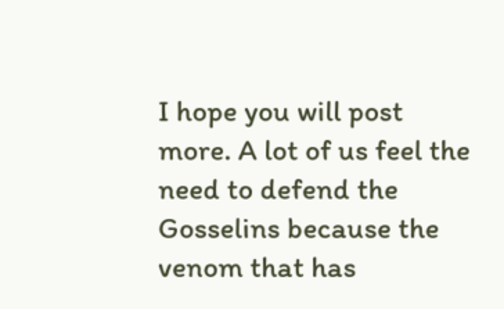I hope you will post more. A lot of us feel the need to defend the Gosselins because the venom that has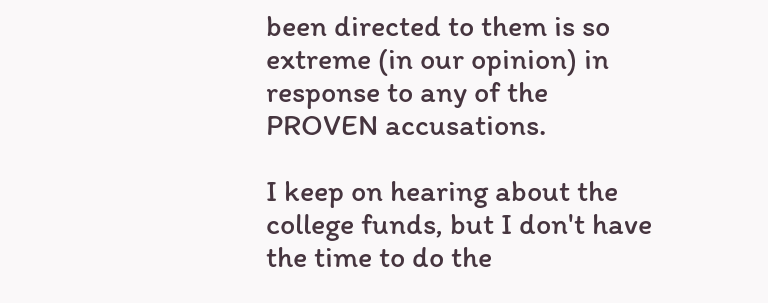been directed to them is so extreme (in our opinion) in response to any of the PROVEN accusations.

I keep on hearing about the college funds, but I don't have the time to do the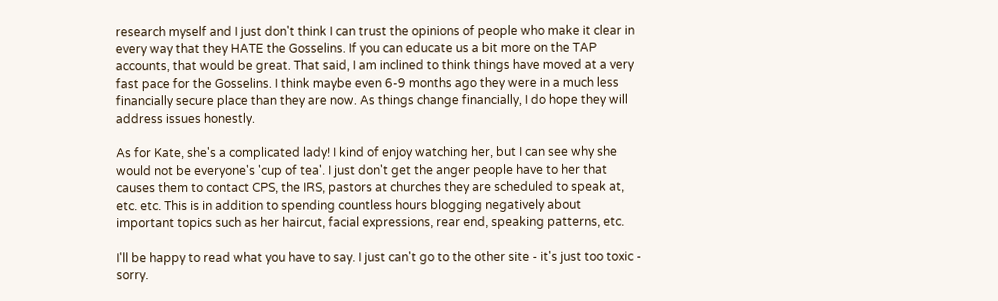research myself and I just don't think I can trust the opinions of people who make it clear in every way that they HATE the Gosselins. If you can educate us a bit more on the TAP accounts, that would be great. That said, I am inclined to think things have moved at a very fast pace for the Gosselins. I think maybe even 6-9 months ago they were in a much less financially secure place than they are now. As things change financially, I do hope they will address issues honestly.

As for Kate, she's a complicated lady! I kind of enjoy watching her, but I can see why she would not be everyone's 'cup of tea'. I just don't get the anger people have to her that causes them to contact CPS, the IRS, pastors at churches they are scheduled to speak at, etc. etc. This is in addition to spending countless hours blogging negatively about important topics such as her haircut, facial expressions, rear end, speaking patterns, etc.

I'll be happy to read what you have to say. I just can't go to the other site - it's just too toxic - sorry.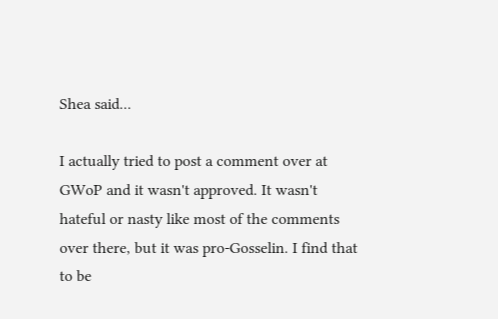Shea said...

I actually tried to post a comment over at GWoP and it wasn't approved. It wasn't hateful or nasty like most of the comments over there, but it was pro-Gosselin. I find that to be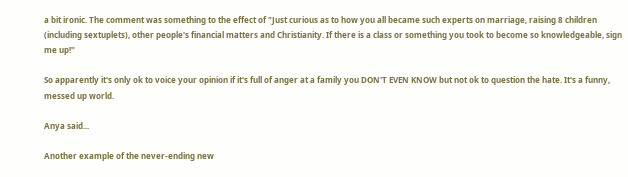a bit ironic. The comment was something to the effect of "Just curious as to how you all became such experts on marriage, raising 8 children (including sextuplets), other people's financial matters and Christianity. If there is a class or something you took to become so knowledgeable, sign me up!"

So apparently it's only ok to voice your opinion if it's full of anger at a family you DON'T EVEN KNOW but not ok to question the hate. It's a funny, messed up world.

Anya said...

Another example of the never-ending new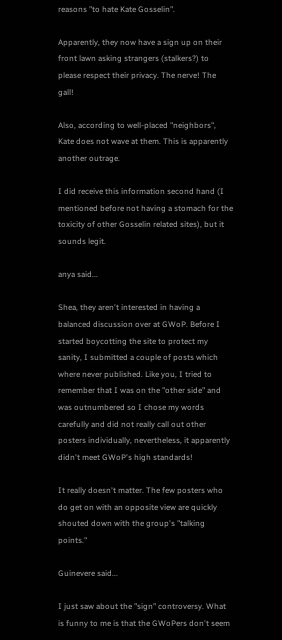reasons "to hate Kate Gosselin".

Apparently, they now have a sign up on their front lawn asking strangers (stalkers?) to please respect their privacy. The nerve! The gall!

Also, according to well-placed "neighbors", Kate does not wave at them. This is apparently another outrage.

I did receive this information second hand (I mentioned before not having a stomach for the toxicity of other Gosselin related sites), but it sounds legit.

anya said...

Shea, they aren't interested in having a balanced discussion over at GWoP. Before I started boycotting the site to protect my sanity, I submitted a couple of posts which where never published. Like you, I tried to remember that I was on the "other side" and was outnumbered so I chose my words carefully and did not really call out other posters individually, nevertheless, it apparently didn't meet GWoP's high standards!

It really doesn't matter. The few posters who do get on with an opposite view are quickly shouted down with the group's "talking points."

Guinevere said...

I just saw about the "sign" controversy. What is funny to me is that the GWoPers don't seem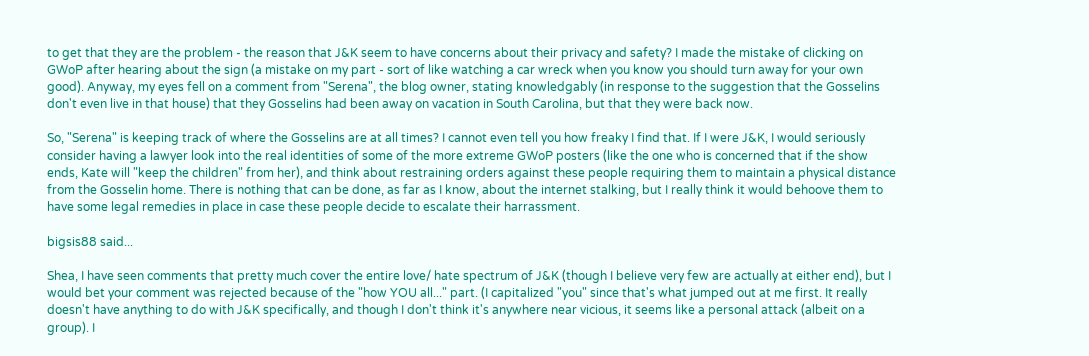to get that they are the problem - the reason that J&K seem to have concerns about their privacy and safety? I made the mistake of clicking on GWoP after hearing about the sign (a mistake on my part - sort of like watching a car wreck when you know you should turn away for your own good). Anyway, my eyes fell on a comment from "Serena", the blog owner, stating knowledgably (in response to the suggestion that the Gosselins don't even live in that house) that they Gosselins had been away on vacation in South Carolina, but that they were back now.

So, "Serena" is keeping track of where the Gosselins are at all times? I cannot even tell you how freaky I find that. If I were J&K, I would seriously consider having a lawyer look into the real identities of some of the more extreme GWoP posters (like the one who is concerned that if the show ends, Kate will "keep the children" from her), and think about restraining orders against these people requiring them to maintain a physical distance from the Gosselin home. There is nothing that can be done, as far as I know, about the internet stalking, but I really think it would behoove them to have some legal remedies in place in case these people decide to escalate their harrassment.

bigsis88 said...

Shea, I have seen comments that pretty much cover the entire love/ hate spectrum of J&K (though I believe very few are actually at either end), but I would bet your comment was rejected because of the "how YOU all..." part. (I capitalized "you" since that's what jumped out at me first. It really doesn't have anything to do with J&K specifically, and though I don't think it's anywhere near vicious, it seems like a personal attack (albeit on a group). I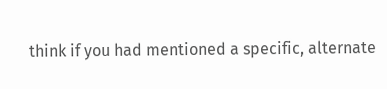think if you had mentioned a specific, alternate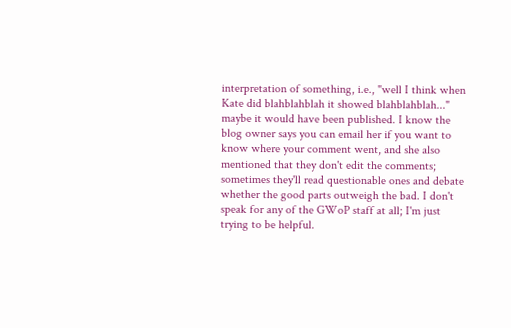interpretation of something, i.e., "well I think when Kate did blahblahblah it showed blahblahblah..." maybe it would have been published. I know the blog owner says you can email her if you want to know where your comment went, and she also mentioned that they don't edit the comments; sometimes they'll read questionable ones and debate whether the good parts outweigh the bad. I don't speak for any of the GWoP staff at all; I'm just trying to be helpful.